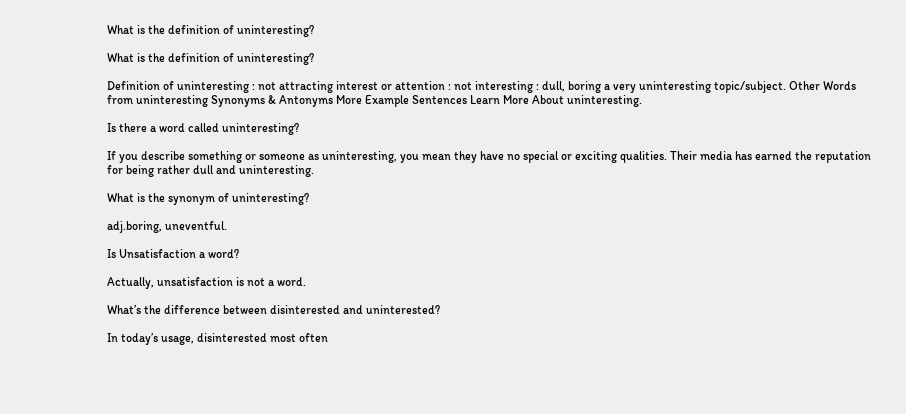What is the definition of uninteresting?

What is the definition of uninteresting?

Definition of uninteresting : not attracting interest or attention : not interesting : dull, boring a very uninteresting topic/subject. Other Words from uninteresting Synonyms & Antonyms More Example Sentences Learn More About uninteresting.

Is there a word called uninteresting?

If you describe something or someone as uninteresting, you mean they have no special or exciting qualities. Their media has earned the reputation for being rather dull and uninteresting.

What is the synonym of uninteresting?

adj.boring, uneventful.

Is Unsatisfaction a word?

Actually, unsatisfaction is not a word.

What’s the difference between disinterested and uninterested?

In today’s usage, disinterested most often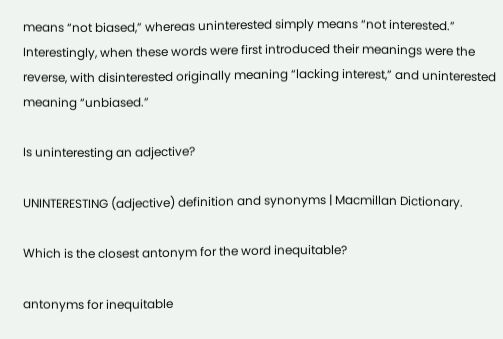means “not biased,” whereas uninterested simply means “not interested.” Interestingly, when these words were first introduced their meanings were the reverse, with disinterested originally meaning “lacking interest,” and uninterested meaning “unbiased.”

Is uninteresting an adjective?

UNINTERESTING (adjective) definition and synonyms | Macmillan Dictionary.

Which is the closest antonym for the word inequitable?

antonyms for inequitable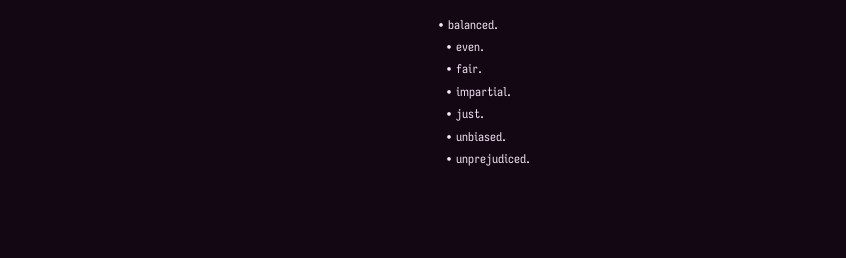• balanced.
  • even.
  • fair.
  • impartial.
  • just.
  • unbiased.
  • unprejudiced.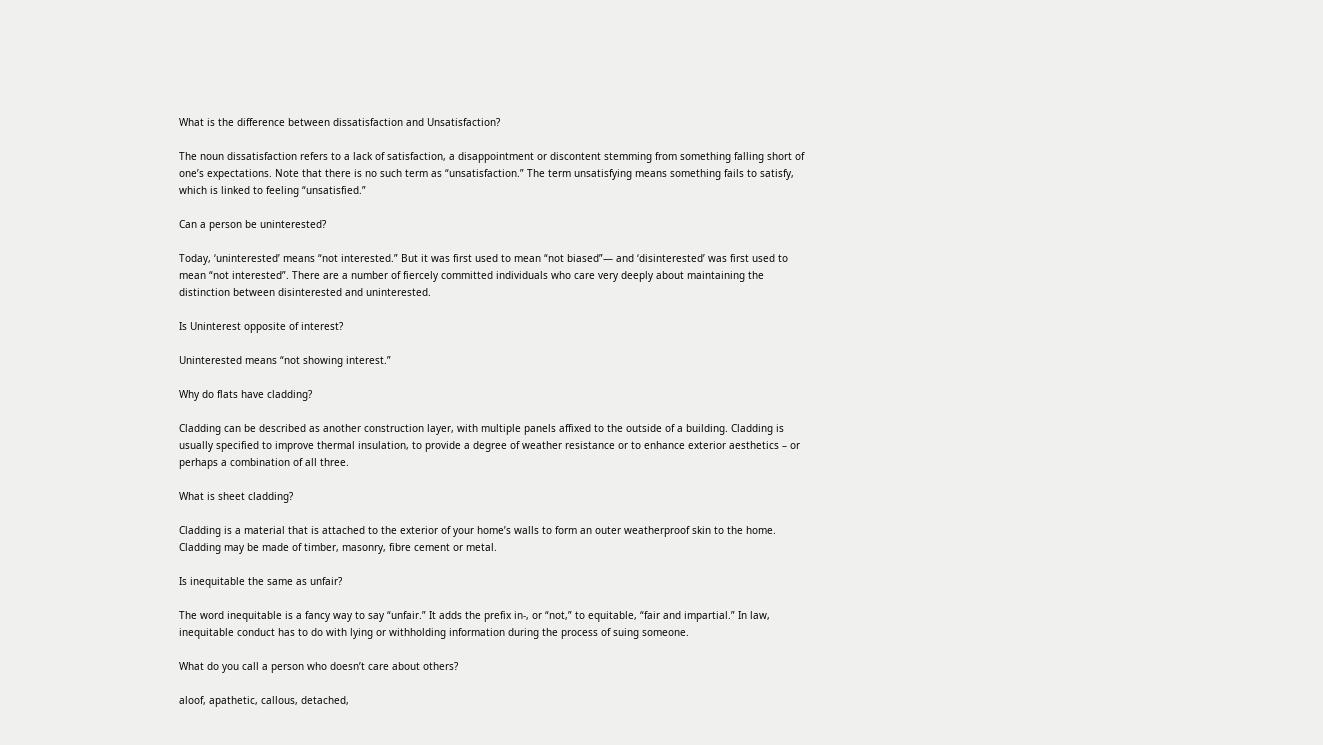What is the difference between dissatisfaction and Unsatisfaction?

The noun dissatisfaction refers to a lack of satisfaction, a disappointment or discontent stemming from something falling short of one’s expectations. Note that there is no such term as “unsatisfaction.” The term unsatisfying means something fails to satisfy, which is linked to feeling “unsatisfied.”

Can a person be uninterested?

Today, ‘uninterested’ means “not interested.” But it was first used to mean “not biased”— and ‘disinterested’ was first used to mean “not interested”. There are a number of fiercely committed individuals who care very deeply about maintaining the distinction between disinterested and uninterested.

Is Uninterest opposite of interest?

Uninterested means “not showing interest.”

Why do flats have cladding?

Cladding can be described as another construction layer, with multiple panels affixed to the outside of a building. Cladding is usually specified to improve thermal insulation, to provide a degree of weather resistance or to enhance exterior aesthetics – or perhaps a combination of all three.

What is sheet cladding?

Cladding is a material that is attached to the exterior of your home’s walls to form an outer weatherproof skin to the home. Cladding may be made of timber, masonry, fibre cement or metal.

Is inequitable the same as unfair?

The word inequitable is a fancy way to say “unfair.” It adds the prefix in-, or “not,” to equitable, “fair and impartial.” In law, inequitable conduct has to do with lying or withholding information during the process of suing someone.

What do you call a person who doesn’t care about others?

aloof, apathetic, callous, detached,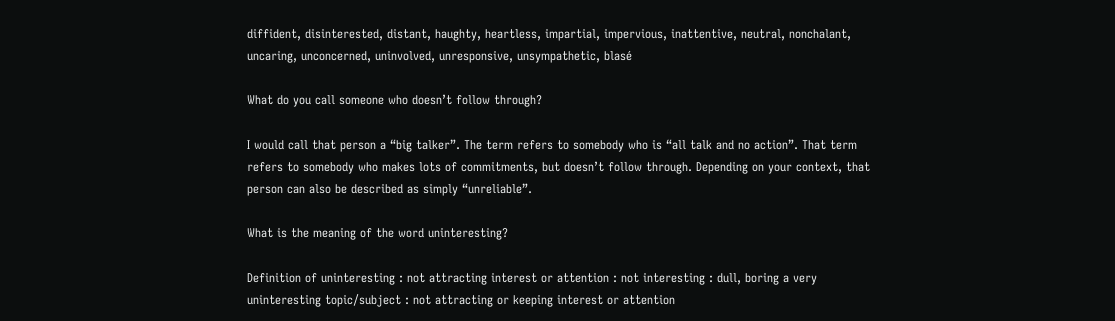diffident, disinterested, distant, haughty, heartless, impartial, impervious, inattentive, neutral, nonchalant, uncaring, unconcerned, uninvolved, unresponsive, unsympathetic, blasé

What do you call someone who doesn’t follow through?

I would call that person a “big talker”. The term refers to somebody who is “all talk and no action”. That term refers to somebody who makes lots of commitments, but doesn’t follow through. Depending on your context, that person can also be described as simply “unreliable”.

What is the meaning of the word uninteresting?

Definition of uninteresting : not attracting interest or attention : not interesting : dull, boring a very uninteresting topic/subject : not attracting or keeping interest or attention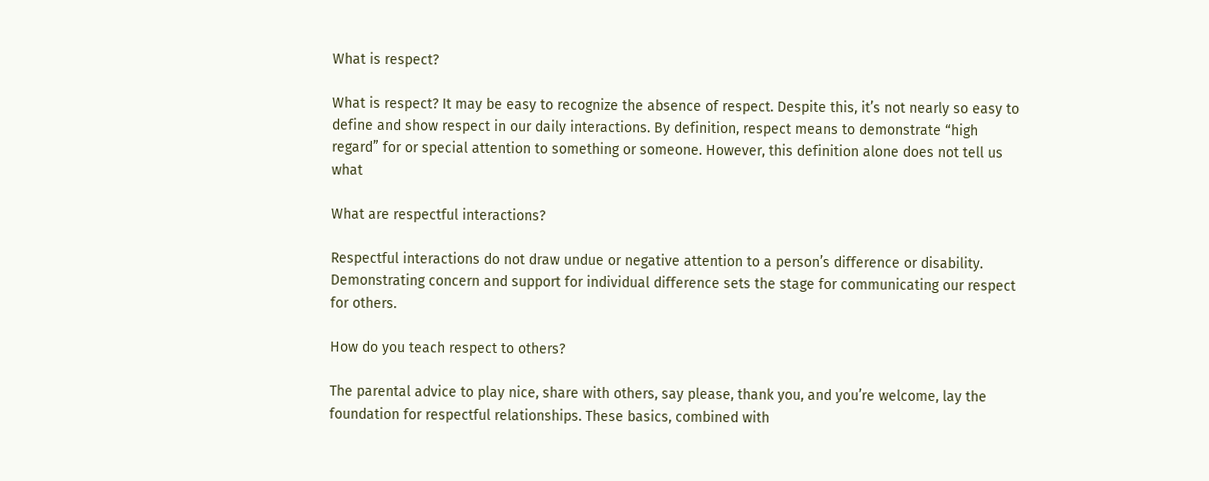What is respect?

What is respect? It may be easy to recognize the absence of respect. Despite this, it’s not nearly so easy to define and show respect in our daily interactions. By definition, respect means to demonstrate “high regard” for or special attention to something or someone. However, this definition alone does not tell us what

What are respectful interactions?

Respectful interactions do not draw undue or negative attention to a person’s difference or disability. Demonstrating concern and support for individual difference sets the stage for communicating our respect for others.

How do you teach respect to others?

The parental advice to play nice, share with others, say please, thank you, and you’re welcome, lay the foundation for respectful relationships. These basics, combined with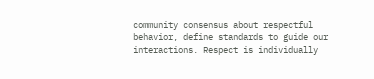community consensus about respectful behavior, define standards to guide our interactions. Respect is individually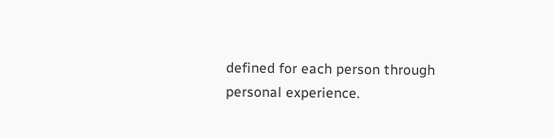defined for each person through personal experience.